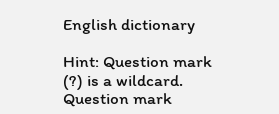English dictionary

Hint: Question mark (?) is a wildcard. Question mark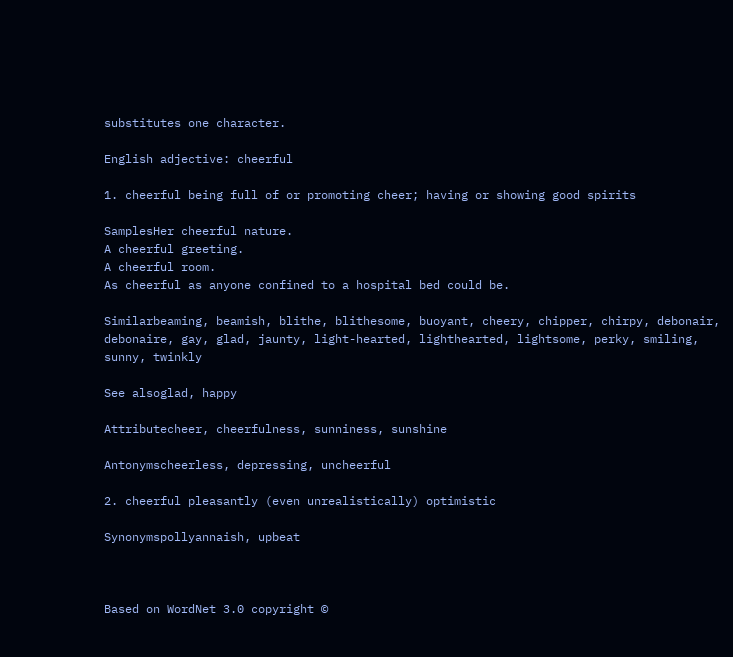substitutes one character.

English adjective: cheerful

1. cheerful being full of or promoting cheer; having or showing good spirits

SamplesHer cheerful nature.
A cheerful greeting.
A cheerful room.
As cheerful as anyone confined to a hospital bed could be.

Similarbeaming, beamish, blithe, blithesome, buoyant, cheery, chipper, chirpy, debonair, debonaire, gay, glad, jaunty, light-hearted, lighthearted, lightsome, perky, smiling, sunny, twinkly

See alsoglad, happy

Attributecheer, cheerfulness, sunniness, sunshine

Antonymscheerless, depressing, uncheerful

2. cheerful pleasantly (even unrealistically) optimistic

Synonymspollyannaish, upbeat



Based on WordNet 3.0 copyright ©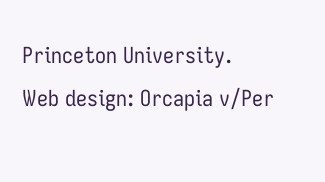Princeton University.
Web design: Orcapia v/Per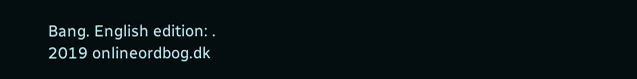Bang. English edition: .
2019 onlineordbog.dk